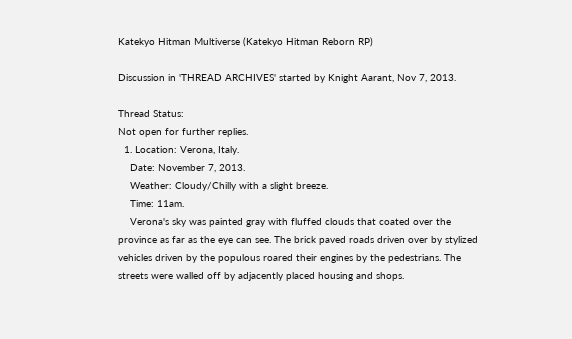Katekyo Hitman Multiverse (Katekyo Hitman Reborn RP)

Discussion in 'THREAD ARCHIVES' started by Knight Aarant, Nov 7, 2013.

Thread Status:
Not open for further replies.
  1. Location: Verona, Italy.
    Date: November 7, 2013.
    Weather: Cloudy/Chilly with a slight breeze.
    Time: 11am.
    Verona's sky was painted gray with fluffed clouds that coated over the province as far as the eye can see. The brick paved roads driven over by stylized vehicles driven by the populous roared their engines by the pedestrians. The streets were walled off by adjacently placed housing and shops.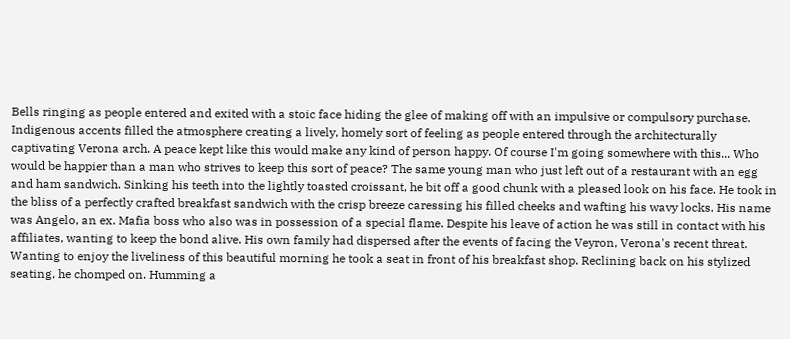Bells ringing as people entered and exited with a stoic face hiding the glee of making off with an impulsive or compulsory purchase. Indigenous accents filled the atmosphere creating a lively, homely sort of feeling as people entered through the architecturally captivating Verona arch. A peace kept like this would make any kind of person happy. Of course I'm going somewhere with this... Who would be happier than a man who strives to keep this sort of peace? The same young man who just left out of a restaurant with an egg and ham sandwich. Sinking his teeth into the lightly toasted croissant, he bit off a good chunk with a pleased look on his face. He took in the bliss of a perfectly crafted breakfast sandwich with the crisp breeze caressing his filled cheeks and wafting his wavy locks. His name was Angelo, an ex. Mafia boss who also was in possession of a special flame. Despite his leave of action he was still in contact with his affiliates, wanting to keep the bond alive. His own family had dispersed after the events of facing the Veyron, Verona's recent threat. Wanting to enjoy the liveliness of this beautiful morning he took a seat in front of his breakfast shop. Reclining back on his stylized seating, he chomped on. Humming a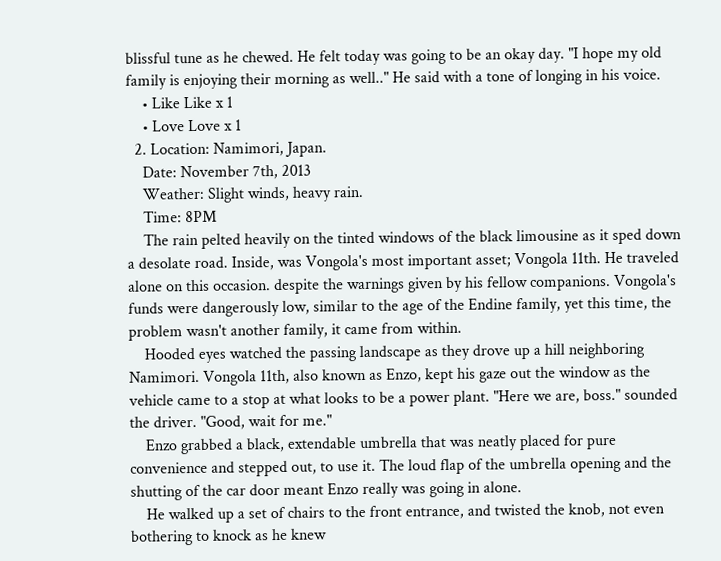blissful tune as he chewed. He felt today was going to be an okay day. "I hope my old family is enjoying their morning as well.." He said with a tone of longing in his voice.
    • Like Like x 1
    • Love Love x 1
  2. Location: Namimori, Japan.
    Date: November 7th, 2013
    Weather: Slight winds, heavy rain.
    Time: 8PM
    The rain pelted heavily on the tinted windows of the black limousine as it sped down a desolate road. Inside, was Vongola's most important asset; Vongola 11th. He traveled alone on this occasion. despite the warnings given by his fellow companions. Vongola's funds were dangerously low, similar to the age of the Endine family, yet this time, the problem wasn't another family, it came from within.
    Hooded eyes watched the passing landscape as they drove up a hill neighboring Namimori. Vongola 11th, also known as Enzo, kept his gaze out the window as the vehicle came to a stop at what looks to be a power plant. "Here we are, boss." sounded the driver. "Good, wait for me."
    Enzo grabbed a black, extendable umbrella that was neatly placed for pure convenience and stepped out, to use it. The loud flap of the umbrella opening and the shutting of the car door meant Enzo really was going in alone.
    He walked up a set of chairs to the front entrance, and twisted the knob, not even bothering to knock as he knew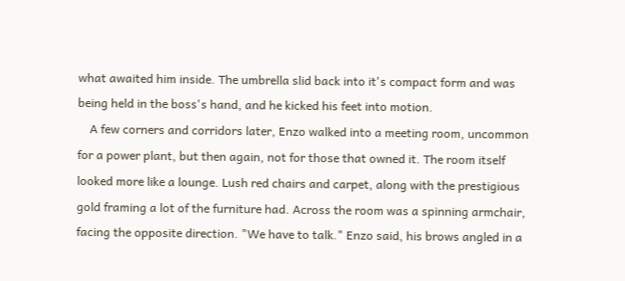what awaited him inside. The umbrella slid back into it's compact form and was being held in the boss's hand, and he kicked his feet into motion.
    A few corners and corridors later, Enzo walked into a meeting room, uncommon for a power plant, but then again, not for those that owned it. The room itself looked more like a lounge. Lush red chairs and carpet, along with the prestigious gold framing a lot of the furniture had. Across the room was a spinning armchair, facing the opposite direction. "We have to talk." Enzo said, his brows angled in a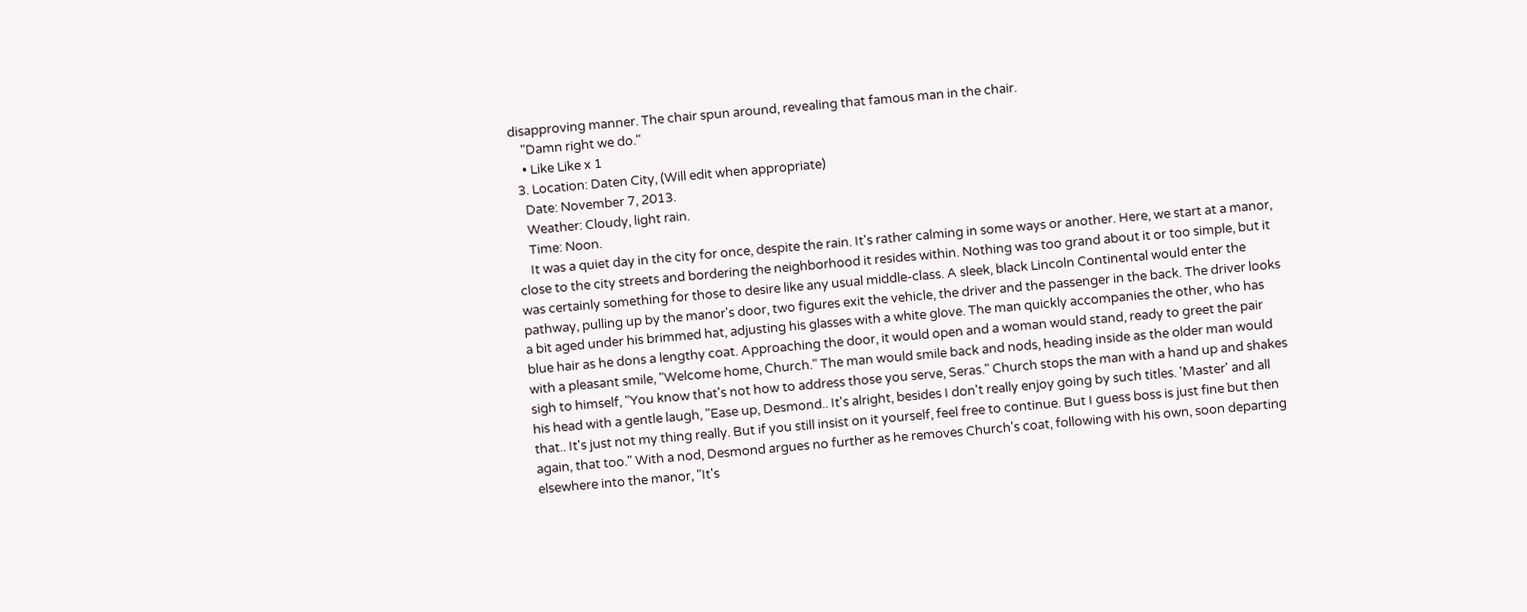disapproving manner. The chair spun around, revealing that famous man in the chair.
    "Damn right we do."
    • Like Like x 1
  3. Location: Daten City, (Will edit when appropriate)
    Date: November 7, 2013.
    Weather: Cloudy, light rain.
    Time: Noon.
    It was a quiet day in the city for once, despite the rain. It's rather calming in some ways or another. Here, we start at a manor, close to the city streets and bordering the neighborhood it resides within. Nothing was too grand about it or too simple, but it was certainly something for those to desire like any usual middle-class. A sleek, black Lincoln Continental would enter the pathway, pulling up by the manor's door, two figures exit the vehicle, the driver and the passenger in the back. The driver looks a bit aged under his brimmed hat, adjusting his glasses with a white glove. The man quickly accompanies the other, who has blue hair as he dons a lengthy coat. Approaching the door, it would open and a woman would stand, ready to greet the pair with a pleasant smile, "Welcome home, Church." The man would smile back and nods, heading inside as the older man would sigh to himself, "You know that's not how to address those you serve, Seras." Church stops the man with a hand up and shakes his head with a gentle laugh, "Ease up, Desmond.. It's alright, besides I don't really enjoy going by such titles. 'Master' and all that.. It's just not my thing really. But if you still insist on it yourself, feel free to continue. But I guess boss is just fine but then again, that too." With a nod, Desmond argues no further as he removes Church's coat, following with his own, soon departing elsewhere into the manor, "It's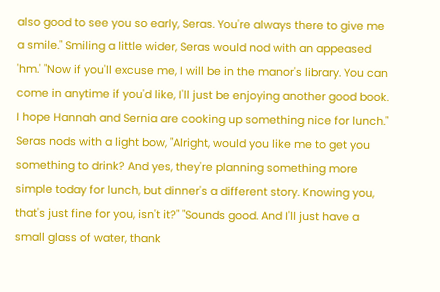also good to see you so early, Seras. You're always there to give me a smile." Smiling a little wider, Seras would nod with an appeased 'hm.' "Now if you'll excuse me, I will be in the manor's library. You can come in anytime if you'd like, I'll just be enjoying another good book. I hope Hannah and Sernia are cooking up something nice for lunch." Seras nods with a light bow, "Alright, would you like me to get you something to drink? And yes, they're planning something more simple today for lunch, but dinner's a different story. Knowing you, that's just fine for you, isn't it?" "Sounds good. And I'll just have a small glass of water, thank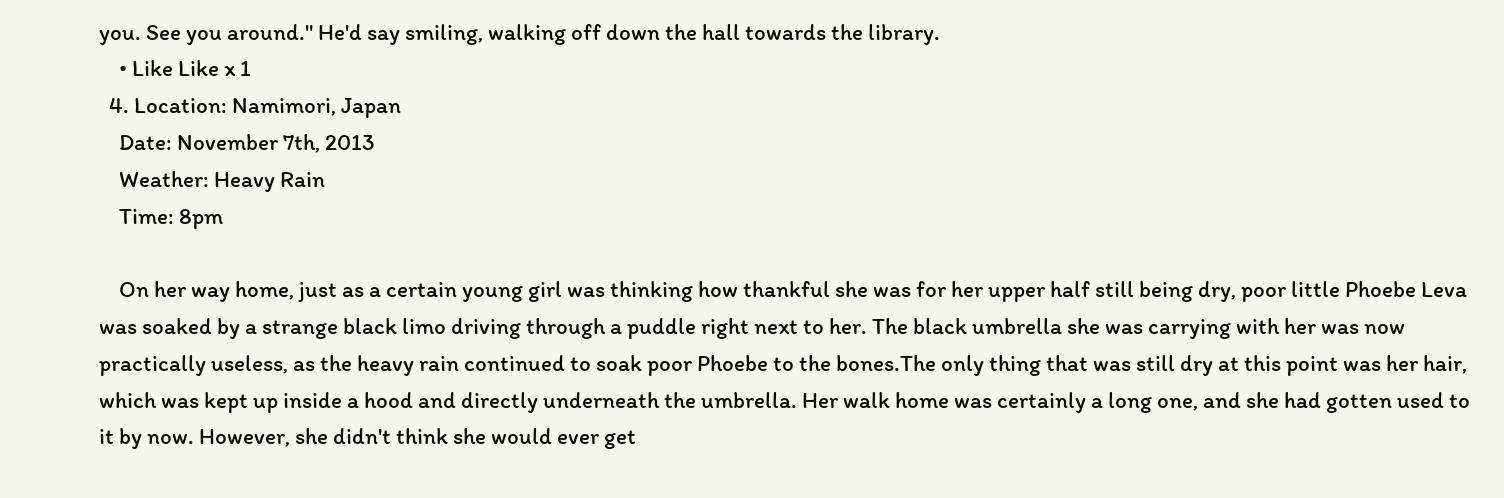you. See you around." He'd say smiling, walking off down the hall towards the library.
    • Like Like x 1
  4. Location: Namimori, Japan
    Date: November 7th, 2013
    Weather: Heavy Rain
    Time: 8pm

    On her way home, just as a certain young girl was thinking how thankful she was for her upper half still being dry, poor little Phoebe Leva was soaked by a strange black limo driving through a puddle right next to her. The black umbrella she was carrying with her was now practically useless, as the heavy rain continued to soak poor Phoebe to the bones.The only thing that was still dry at this point was her hair, which was kept up inside a hood and directly underneath the umbrella. Her walk home was certainly a long one, and she had gotten used to it by now. However, she didn't think she would ever get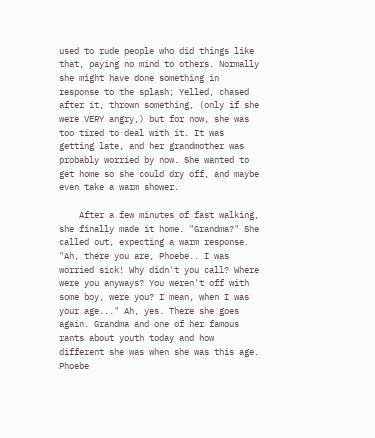used to rude people who did things like that, paying no mind to others. Normally she might have done something in response to the splash; Yelled, chased after it, thrown something, (only if she were VERY angry,) but for now, she was too tired to deal with it. It was getting late, and her grandmother was probably worried by now. She wanted to get home so she could dry off, and maybe even take a warm shower.

    After a few minutes of fast walking, she finally made it home. "Grandma?" She called out, expecting a warm response. "Ah, there you are, Phoebe.. I was worried sick! Why didn't you call? Where were you anyways? You weren't off with some boy, were you? I mean, when I was your age..." Ah, yes. There she goes again. Grandma and one of her famous rants about youth today and how different she was when she was this age. Phoebe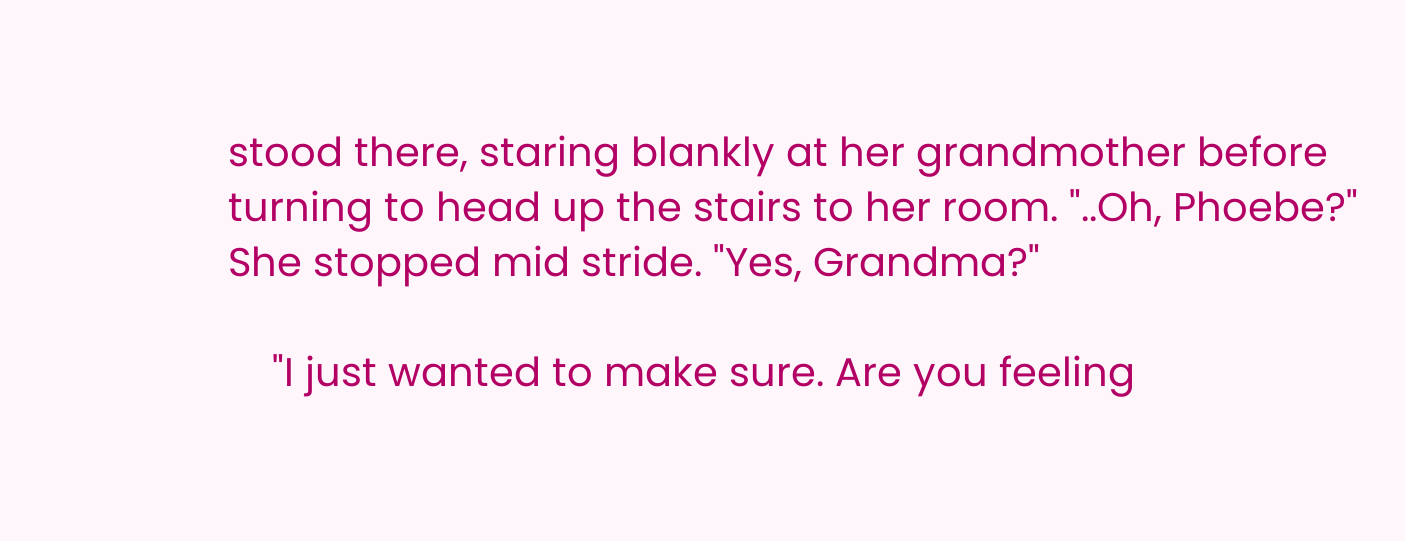stood there, staring blankly at her grandmother before turning to head up the stairs to her room. "..Oh, Phoebe?" She stopped mid stride. "Yes, Grandma?"

    "I just wanted to make sure. Are you feeling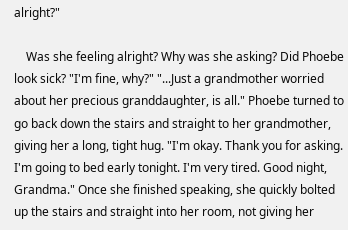alright?"

    Was she feeling alright? Why was she asking? Did Phoebe look sick? "I'm fine, why?" "...Just a grandmother worried about her precious granddaughter, is all." Phoebe turned to go back down the stairs and straight to her grandmother, giving her a long, tight hug. "I'm okay. Thank you for asking. I'm going to bed early tonight. I'm very tired. Good night, Grandma." Once she finished speaking, she quickly bolted up the stairs and straight into her room, not giving her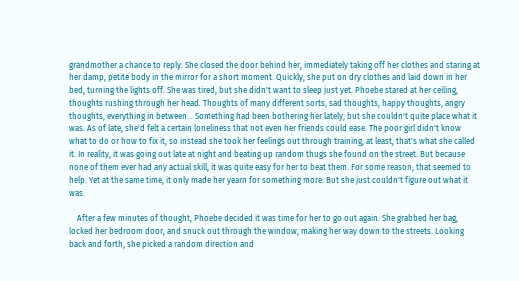grandmother a chance to reply. She closed the door behind her, immediately taking off her clothes and staring at her damp, petite body in the mirror for a short moment. Quickly, she put on dry clothes and laid down in her bed, turning the lights off. She was tired, but she didn't want to sleep just yet. Phoebe stared at her ceiling, thoughts rushing through her head. Thoughts of many different sorts, sad thoughts, happy thoughts, angry thoughts, everything in between... Something had been bothering her lately, but she couldn't quite place what it was. As of late, she'd felt a certain loneliness that not even her friends could ease. The poor girl didn't know what to do or how to fix it, so instead she took her feelings out through training, at least, that's what she called it. In reality, it was going out late at night and beating up random thugs she found on the street. But because none of them ever had any actual skill, it was quite easy for her to beat them. For some reason, that seemed to help. Yet at the same time, it only made her yearn for something more. But she just couldn't figure out what it was.

    After a few minutes of thought, Phoebe decided it was time for her to go out again. She grabbed her bag, locked her bedroom door, and snuck out through the window, making her way down to the streets. Looking back and forth, she picked a random direction and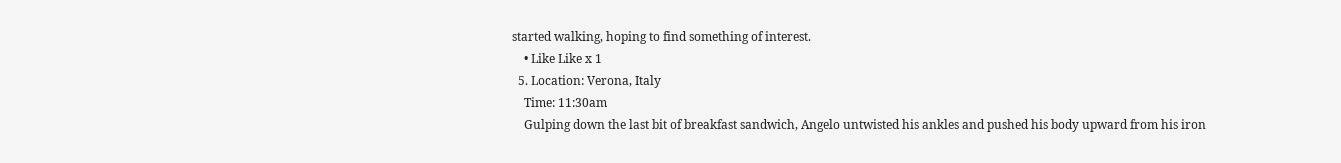started walking, hoping to find something of interest.
    • Like Like x 1
  5. Location: Verona, Italy
    Time: 11:30am
    Gulping down the last bit of breakfast sandwich, Angelo untwisted his ankles and pushed his body upward from his iron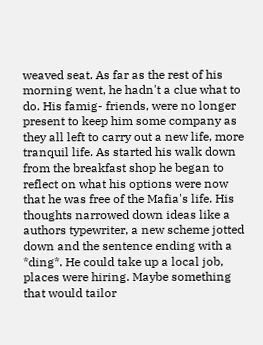weaved seat. As far as the rest of his morning went, he hadn't a clue what to do. His famig- friends, were no longer present to keep him some company as they all left to carry out a new life, more tranquil life. As started his walk down from the breakfast shop he began to reflect on what his options were now that he was free of the Mafia's life. His thoughts narrowed down ideas like a authors typewriter, a new scheme jotted down and the sentence ending with a *ding*. He could take up a local job, places were hiring. Maybe something that would tailor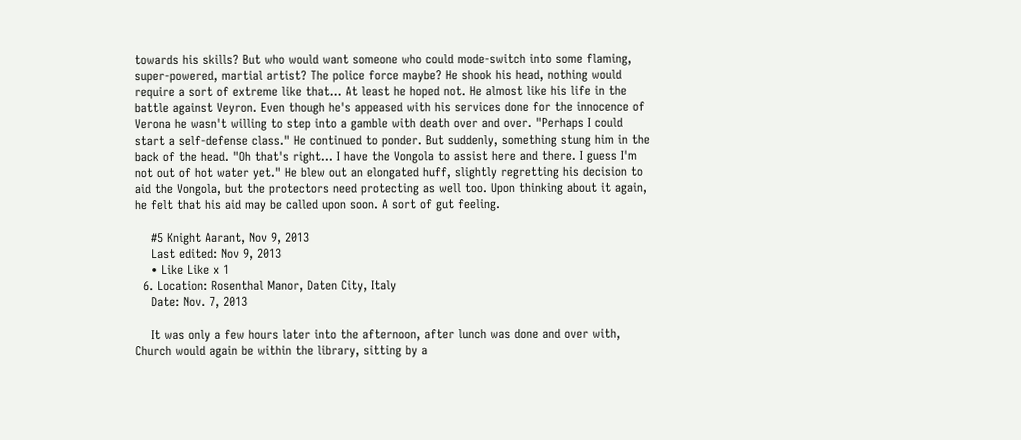towards his skills? But who would want someone who could mode-switch into some flaming, super-powered, martial artist? The police force maybe? He shook his head, nothing would require a sort of extreme like that... At least he hoped not. He almost like his life in the battle against Veyron. Even though he's appeased with his services done for the innocence of Verona he wasn't willing to step into a gamble with death over and over. "Perhaps I could start a self-defense class." He continued to ponder. But suddenly, something stung him in the back of the head. "Oh that's right... I have the Vongola to assist here and there. I guess I'm not out of hot water yet." He blew out an elongated huff, slightly regretting his decision to aid the Vongola, but the protectors need protecting as well too. Upon thinking about it again, he felt that his aid may be called upon soon. A sort of gut feeling.

    #5 Knight Aarant, Nov 9, 2013
    Last edited: Nov 9, 2013
    • Like Like x 1
  6. Location: Rosenthal Manor, Daten City, Italy
    Date: Nov. 7, 2013

    It was only a few hours later into the afternoon, after lunch was done and over with, Church would again be within the library, sitting by a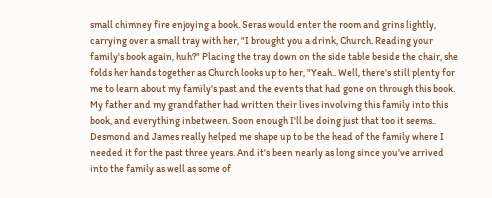small chimney fire enjoying a book. Seras would enter the room and grins lightly, carrying over a small tray with her, "I brought you a drink, Church. Reading your family's book again, huh?" Placing the tray down on the side table beside the chair, she folds her hands together as Church looks up to her, "Yeah.. Well, there's still plenty for me to learn about my family's past and the events that had gone on through this book. My father and my grandfather had written their lives involving this family into this book, and everything inbetween. Soon enough I'll be doing just that too it seems.. Desmond and James really helped me shape up to be the head of the family where I needed it for the past three years. And it's been nearly as long since you've arrived into the family as well as some of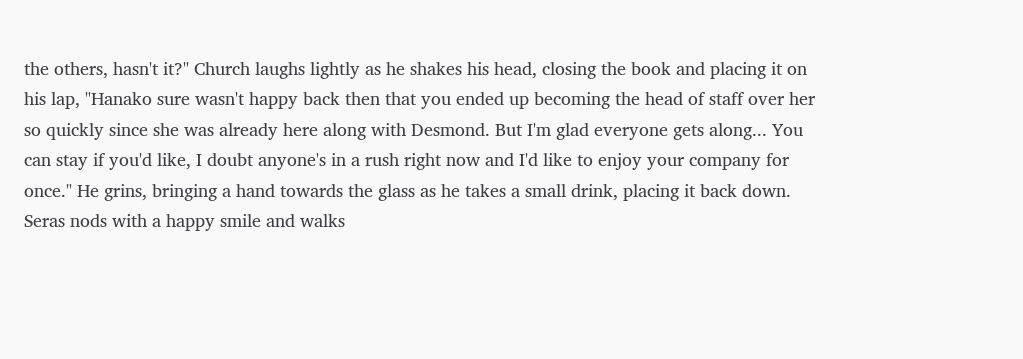the others, hasn't it?" Church laughs lightly as he shakes his head, closing the book and placing it on his lap, "Hanako sure wasn't happy back then that you ended up becoming the head of staff over her so quickly since she was already here along with Desmond. But I'm glad everyone gets along... You can stay if you'd like, I doubt anyone's in a rush right now and I'd like to enjoy your company for once." He grins, bringing a hand towards the glass as he takes a small drink, placing it back down. Seras nods with a happy smile and walks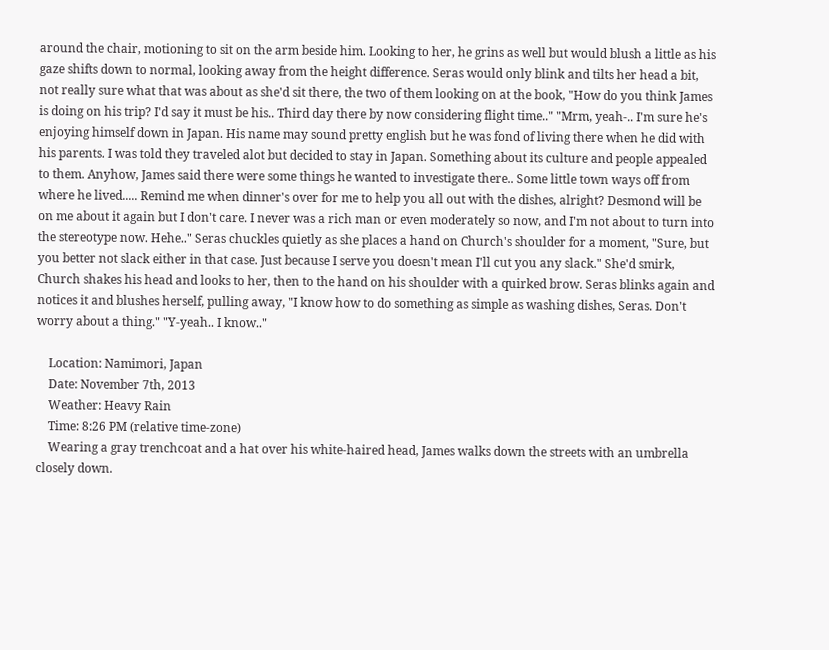around the chair, motioning to sit on the arm beside him. Looking to her, he grins as well but would blush a little as his gaze shifts down to normal, looking away from the height difference. Seras would only blink and tilts her head a bit, not really sure what that was about as she'd sit there, the two of them looking on at the book, "How do you think James is doing on his trip? I'd say it must be his.. Third day there by now considering flight time.." "Mrm, yeah-.. I'm sure he's enjoying himself down in Japan. His name may sound pretty english but he was fond of living there when he did with his parents. I was told they traveled alot but decided to stay in Japan. Something about its culture and people appealed to them. Anyhow, James said there were some things he wanted to investigate there.. Some little town ways off from where he lived..... Remind me when dinner's over for me to help you all out with the dishes, alright? Desmond will be on me about it again but I don't care. I never was a rich man or even moderately so now, and I'm not about to turn into the stereotype now. Hehe.." Seras chuckles quietly as she places a hand on Church's shoulder for a moment, "Sure, but you better not slack either in that case. Just because I serve you doesn't mean I'll cut you any slack." She'd smirk, Church shakes his head and looks to her, then to the hand on his shoulder with a quirked brow. Seras blinks again and notices it and blushes herself, pulling away, "I know how to do something as simple as washing dishes, Seras. Don't worry about a thing." "Y-yeah.. I know.."

    Location: Namimori, Japan
    Date: November 7th, 2013
    Weather: Heavy Rain
    Time: 8:26 PM (relative time-zone)
    Wearing a gray trenchcoat and a hat over his white-haired head, James walks down the streets with an umbrella closely down.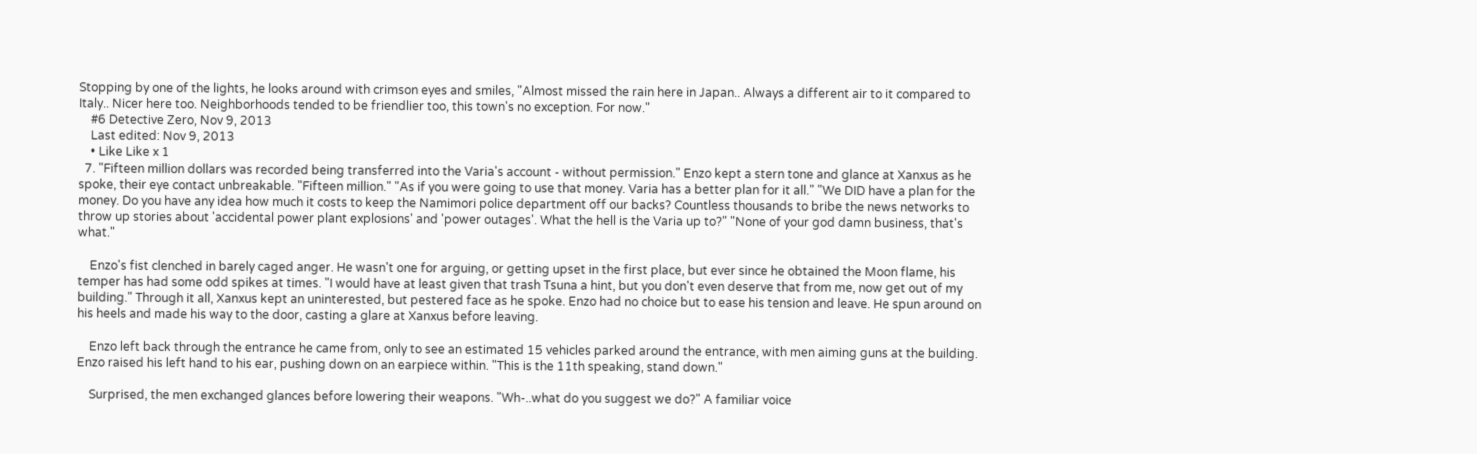Stopping by one of the lights, he looks around with crimson eyes and smiles, "Almost missed the rain here in Japan.. Always a different air to it compared to Italy.. Nicer here too. Neighborhoods tended to be friendlier too, this town's no exception. For now."
    #6 Detective Zero, Nov 9, 2013
    Last edited: Nov 9, 2013
    • Like Like x 1
  7. "Fifteen million dollars was recorded being transferred into the Varia's account - without permission." Enzo kept a stern tone and glance at Xanxus as he spoke, their eye contact unbreakable. "Fifteen million." "As if you were going to use that money. Varia has a better plan for it all." "We DID have a plan for the money. Do you have any idea how much it costs to keep the Namimori police department off our backs? Countless thousands to bribe the news networks to throw up stories about 'accidental power plant explosions' and 'power outages'. What the hell is the Varia up to?" "None of your god damn business, that's what."

    Enzo's fist clenched in barely caged anger. He wasn't one for arguing, or getting upset in the first place, but ever since he obtained the Moon flame, his temper has had some odd spikes at times. "I would have at least given that trash Tsuna a hint, but you don't even deserve that from me, now get out of my building." Through it all, Xanxus kept an uninterested, but pestered face as he spoke. Enzo had no choice but to ease his tension and leave. He spun around on his heels and made his way to the door, casting a glare at Xanxus before leaving.

    Enzo left back through the entrance he came from, only to see an estimated 15 vehicles parked around the entrance, with men aiming guns at the building. Enzo raised his left hand to his ear, pushing down on an earpiece within. "This is the 11th speaking, stand down."

    Surprised, the men exchanged glances before lowering their weapons. "Wh-..what do you suggest we do?" A familiar voice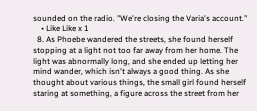sounded on the radio. "We're closing the Varia's account."
    • Like Like x 1
  8. As Phoebe wandered the streets, she found herself stopping at a light not too far away from her home. The light was abnormally long, and she ended up letting her mind wander, which isn't always a good thing. As she thought about various things, the small girl found herself staring at something, a figure across the street from her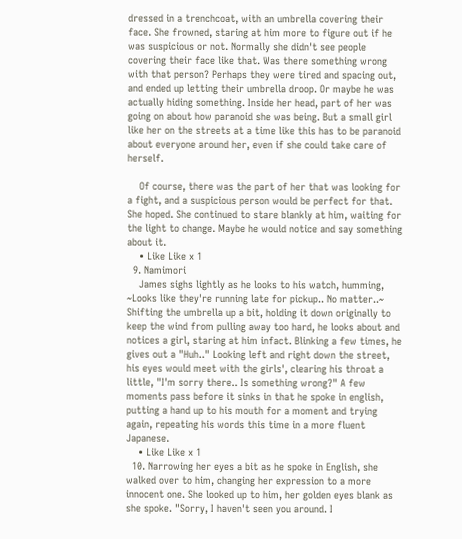dressed in a trenchcoat, with an umbrella covering their face. She frowned, staring at him more to figure out if he was suspicious or not. Normally she didn't see people covering their face like that. Was there something wrong with that person? Perhaps they were tired and spacing out, and ended up letting their umbrella droop. Or maybe he was actually hiding something. Inside her head, part of her was going on about how paranoid she was being. But a small girl like her on the streets at a time like this has to be paranoid about everyone around her, even if she could take care of herself.

    Of course, there was the part of her that was looking for a fight, and a suspicious person would be perfect for that. She hoped. She continued to stare blankly at him, waiting for the light to change. Maybe he would notice and say something about it.
    • Like Like x 1
  9. Namimori
    James sighs lightly as he looks to his watch, humming, ~Looks like they're running late for pickup.. No matter..~ Shifting the umbrella up a bit, holding it down originally to keep the wind from pulling away too hard, he looks about and notices a girl, staring at him infact. Blinking a few times, he gives out a "Huh.." Looking left and right down the street, his eyes would meet with the girls', clearing his throat a little, "I'm sorry there.. Is something wrong?" A few moments pass before it sinks in that he spoke in english, putting a hand up to his mouth for a moment and trying again, repeating his words this time in a more fluent Japanese.
    • Like Like x 1
  10. Narrowing her eyes a bit as he spoke in English, she walked over to him, changing her expression to a more innocent one. She looked up to him, her golden eyes blank as she spoke. "Sorry, I haven't seen you around. I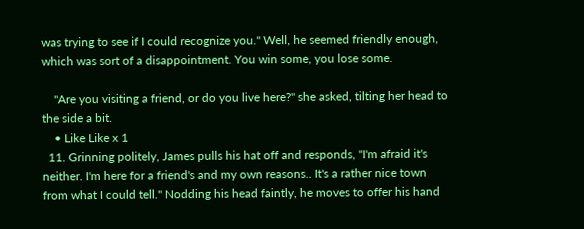was trying to see if I could recognize you." Well, he seemed friendly enough, which was sort of a disappointment. You win some, you lose some.

    "Are you visiting a friend, or do you live here?" she asked, tilting her head to the side a bit.
    • Like Like x 1
  11. Grinning politely, James pulls his hat off and responds, "I'm afraid it's neither. I'm here for a friend's and my own reasons.. It's a rather nice town from what I could tell." Nodding his head faintly, he moves to offer his hand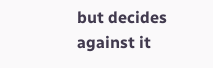but decides against it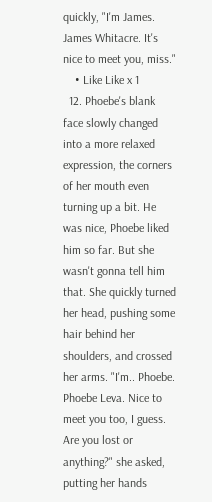quickly, "I'm James. James Whitacre. It's nice to meet you, miss."
    • Like Like x 1
  12. Phoebe's blank face slowly changed into a more relaxed expression, the corners of her mouth even turning up a bit. He was nice, Phoebe liked him so far. But she wasn't gonna tell him that. She quickly turned her head, pushing some hair behind her shoulders, and crossed her arms. "I'm.. Phoebe. Phoebe Leva. Nice to meet you too, I guess. Are you lost or anything?" she asked, putting her hands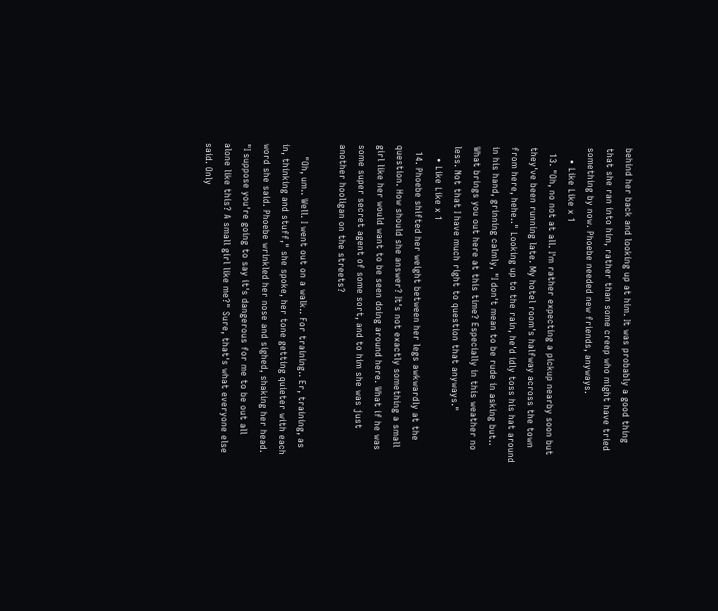behind her back and looking up at him. It was probably a good thing that she ran into him, rather than some creep who might have tried something by now. Phoebe needed new friends, anyways.
    • Like Like x 1
  13. "Oh, no not at all. I'm rather expecting a pickup nearby soon but they've been running late. My hotel room's halfway across the town from here, hehe.." Looking up to the rain, he'd idly toss his hat around in his hand, grinning calmly, "I don't mean to be rude in asking but.. What brings you out here at this time? Especially in this weather no less. Not that I have much right to question that anyways."
    • Like Like x 1
  14. Phoebe shifted her weight between her legs awkwardly at the question. How should she answer? It's not exactly something a small girl like her would want to be seen doing around here. What if he was some super secret agent of some sort, and to him she was just another hooligan on the streets?

    "Oh, um.. Well. I went out on a walk.. For training.. Er, training, as in, thinking and stuff," she spoke, her tone getting quieter with each word she said. Phoebe wrinkled her nose and sighed, shaking her head. "I suppose you're going to say it's dangerous for me to be out all alone like this? A small girl like me?" Sure, that's what everyone else said. Only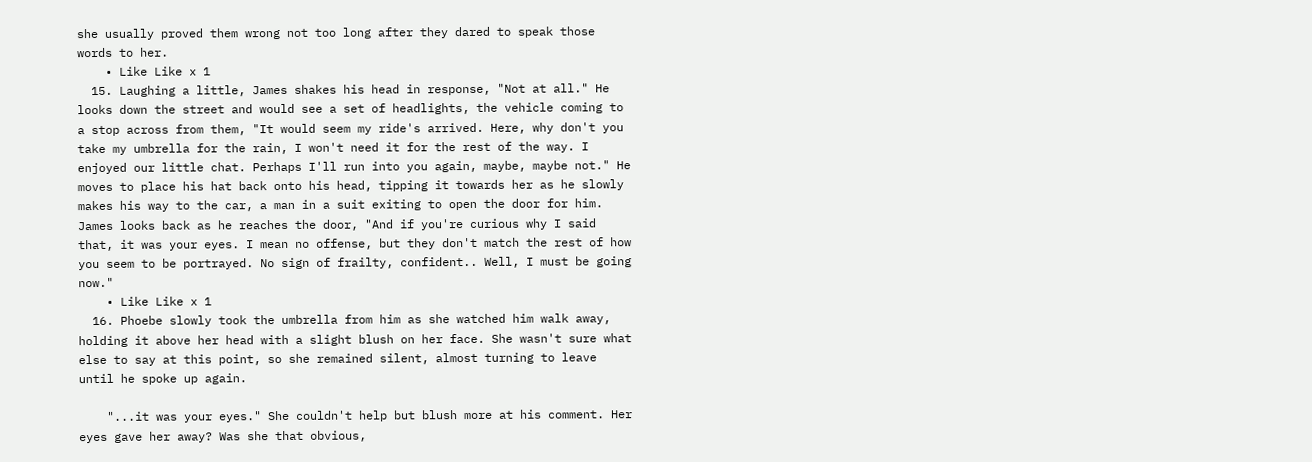she usually proved them wrong not too long after they dared to speak those words to her.
    • Like Like x 1
  15. Laughing a little, James shakes his head in response, "Not at all." He looks down the street and would see a set of headlights, the vehicle coming to a stop across from them, "It would seem my ride's arrived. Here, why don't you take my umbrella for the rain, I won't need it for the rest of the way. I enjoyed our little chat. Perhaps I'll run into you again, maybe, maybe not." He moves to place his hat back onto his head, tipping it towards her as he slowly makes his way to the car, a man in a suit exiting to open the door for him. James looks back as he reaches the door, "And if you're curious why I said that, it was your eyes. I mean no offense, but they don't match the rest of how you seem to be portrayed. No sign of frailty, confident.. Well, I must be going now."
    • Like Like x 1
  16. Phoebe slowly took the umbrella from him as she watched him walk away, holding it above her head with a slight blush on her face. She wasn't sure what else to say at this point, so she remained silent, almost turning to leave until he spoke up again.

    "...it was your eyes." She couldn't help but blush more at his comment. Her eyes gave her away? Was she that obvious,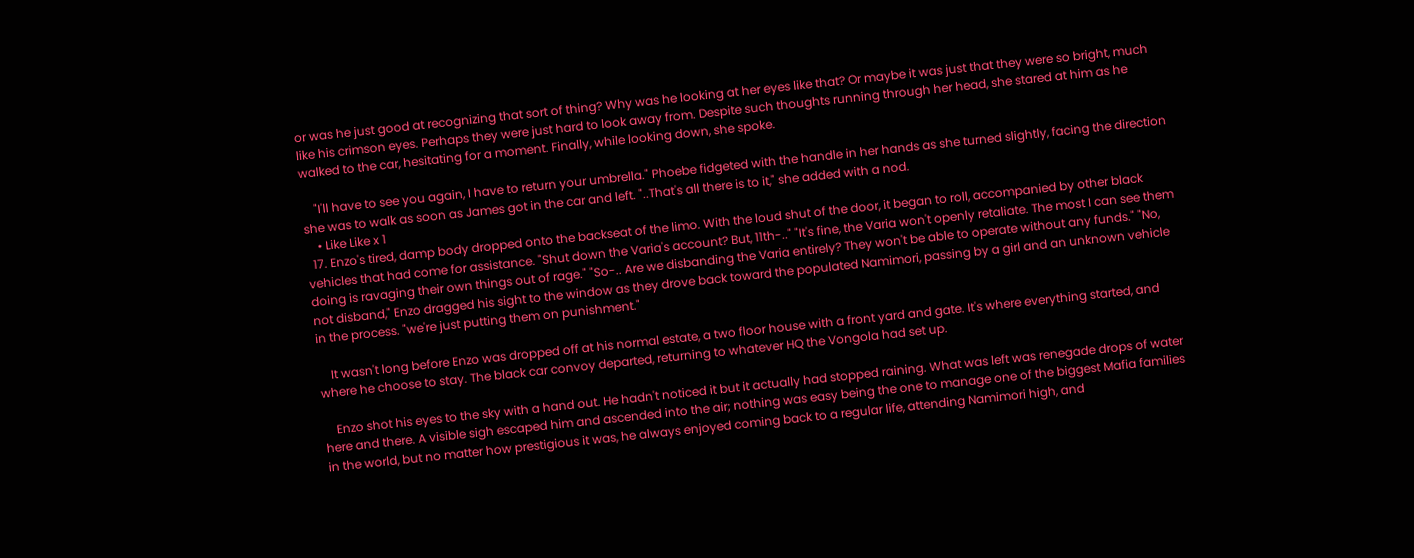or was he just good at recognizing that sort of thing? Why was he looking at her eyes like that? Or maybe it was just that they were so bright, much like his crimson eyes. Perhaps they were just hard to look away from. Despite such thoughts running through her head, she stared at him as he walked to the car, hesitating for a moment. Finally, while looking down, she spoke.

    "I'll have to see you again, I have to return your umbrella." Phoebe fidgeted with the handle in her hands as she turned slightly, facing the direction she was to walk as soon as James got in the car and left. "..That's all there is to it," she added with a nod.
    • Like Like x 1
  17. Enzo's tired, damp body dropped onto the backseat of the limo. With the loud shut of the door, it began to roll, accompanied by other black vehicles that had come for assistance. "Shut down the Varia's account? But, 11th-.." "It's fine, the Varia won't openly retaliate. The most I can see them doing is ravaging their own things out of rage." "So-.. Are we disbanding the Varia entirely? They won't be able to operate without any funds." "No, not disband," Enzo dragged his sight to the window as they drove back toward the populated Namimori, passing by a girl and an unknown vehicle in the process. "we're just putting them on punishment."

    It wasn't long before Enzo was dropped off at his normal estate, a two floor house with a front yard and gate. It's where everything started, and where he choose to stay. The black car convoy departed, returning to whatever HQ the Vongola had set up.

    Enzo shot his eyes to the sky with a hand out. He hadn't noticed it but it actually had stopped raining. What was left was renegade drops of water here and there. A visible sigh escaped him and ascended into the air; nothing was easy being the one to manage one of the biggest Mafia families in the world, but no matter how prestigious it was, he always enjoyed coming back to a regular life, attending Namimori high, and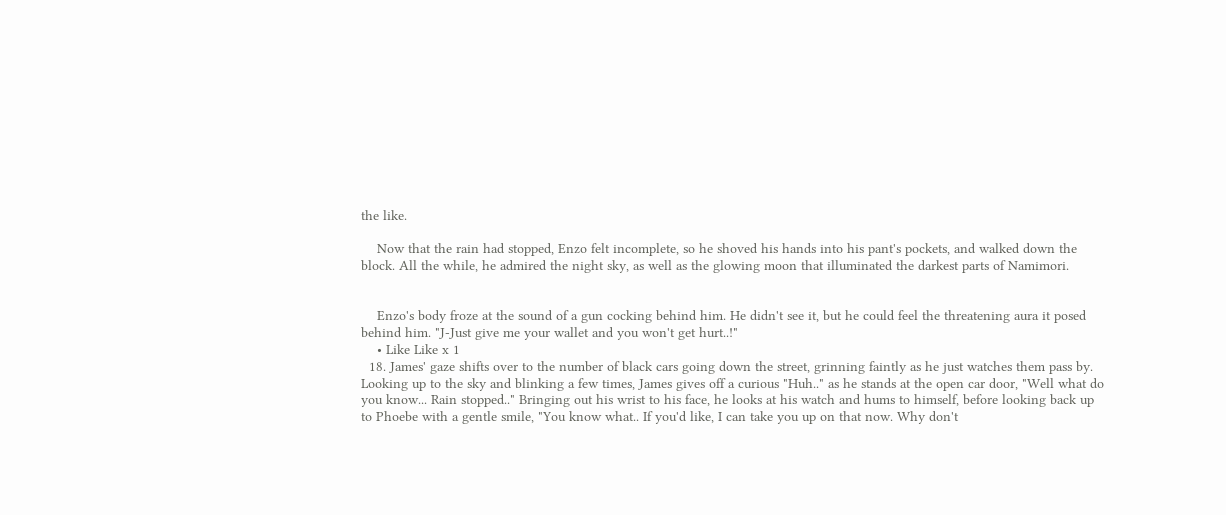the like.

    Now that the rain had stopped, Enzo felt incomplete, so he shoved his hands into his pant's pockets, and walked down the block. All the while, he admired the night sky, as well as the glowing moon that illuminated the darkest parts of Namimori.


    Enzo's body froze at the sound of a gun cocking behind him. He didn't see it, but he could feel the threatening aura it posed behind him. "J-Just give me your wallet and you won't get hurt..!"
    • Like Like x 1
  18. James' gaze shifts over to the number of black cars going down the street, grinning faintly as he just watches them pass by. Looking up to the sky and blinking a few times, James gives off a curious "Huh.." as he stands at the open car door, "Well what do you know... Rain stopped.." Bringing out his wrist to his face, he looks at his watch and hums to himself, before looking back up to Phoebe with a gentle smile, "You know what.. If you'd like, I can take you up on that now. Why don't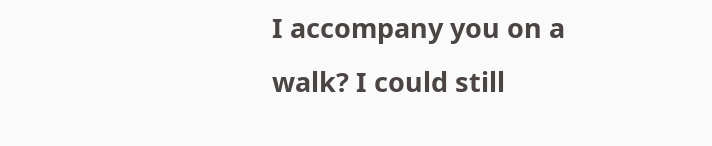I accompany you on a walk? I could still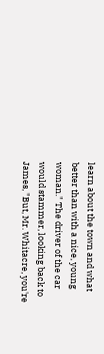learn about the town and what better than with a nice, young woman." The driver of the car would stammer, looking back to James, "But, Mr. Whitacre, you're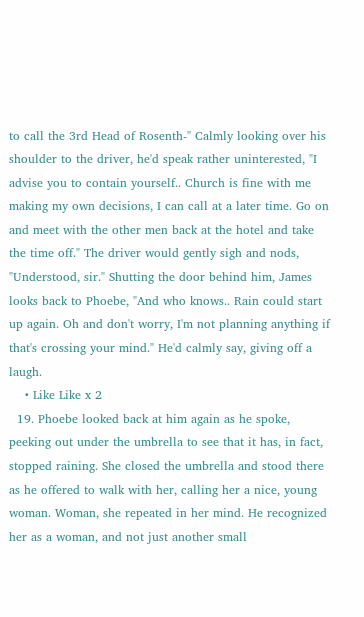to call the 3rd Head of Rosenth-" Calmly looking over his shoulder to the driver, he'd speak rather uninterested, "I advise you to contain yourself.. Church is fine with me making my own decisions, I can call at a later time. Go on and meet with the other men back at the hotel and take the time off." The driver would gently sigh and nods, "Understood, sir." Shutting the door behind him, James looks back to Phoebe, "And who knows.. Rain could start up again. Oh and don't worry, I'm not planning anything if that's crossing your mind." He'd calmly say, giving off a laugh.
    • Like Like x 2
  19. Phoebe looked back at him again as he spoke, peeking out under the umbrella to see that it has, in fact, stopped raining. She closed the umbrella and stood there as he offered to walk with her, calling her a nice, young woman. Woman, she repeated in her mind. He recognized her as a woman, and not just another small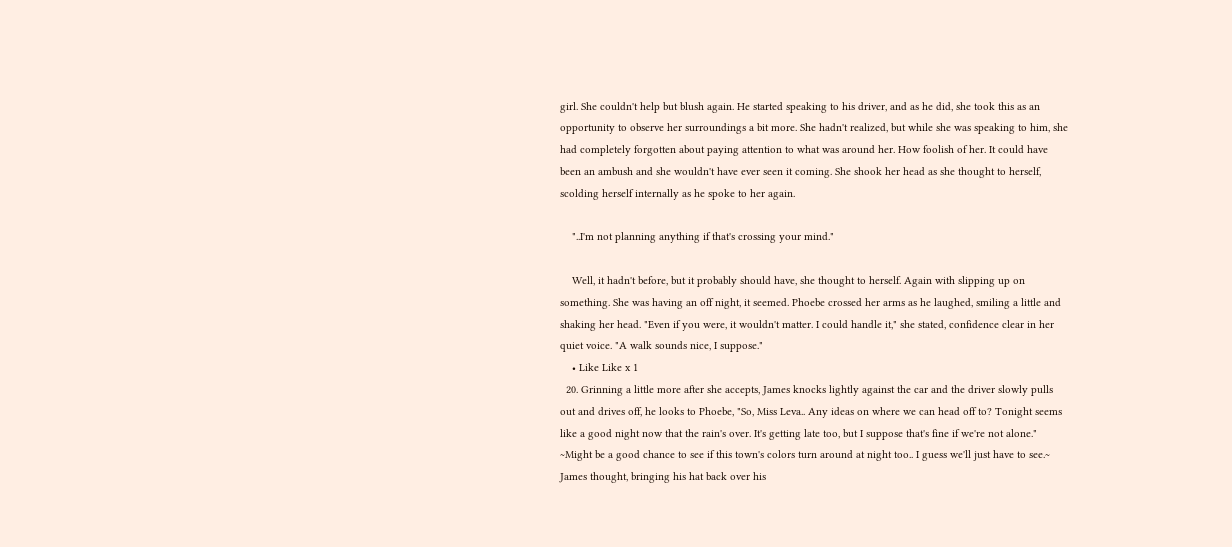girl. She couldn't help but blush again. He started speaking to his driver, and as he did, she took this as an opportunity to observe her surroundings a bit more. She hadn't realized, but while she was speaking to him, she had completely forgotten about paying attention to what was around her. How foolish of her. It could have been an ambush and she wouldn't have ever seen it coming. She shook her head as she thought to herself, scolding herself internally as he spoke to her again.

    "..I'm not planning anything if that's crossing your mind."

    Well, it hadn't before, but it probably should have, she thought to herself. Again with slipping up on something. She was having an off night, it seemed. Phoebe crossed her arms as he laughed, smiling a little and shaking her head. "Even if you were, it wouldn't matter. I could handle it," she stated, confidence clear in her quiet voice. "A walk sounds nice, I suppose."
    • Like Like x 1
  20. Grinning a little more after she accepts, James knocks lightly against the car and the driver slowly pulls out and drives off, he looks to Phoebe, "So, Miss Leva.. Any ideas on where we can head off to? Tonight seems like a good night now that the rain's over. It's getting late too, but I suppose that's fine if we're not alone." ~Might be a good chance to see if this town's colors turn around at night too.. I guess we'll just have to see.~ James thought, bringing his hat back over his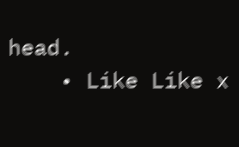head.
    • Like Like x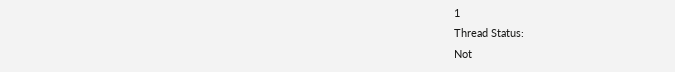1
Thread Status:
Not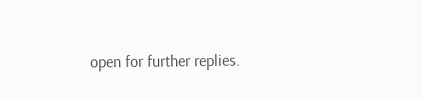open for further replies.